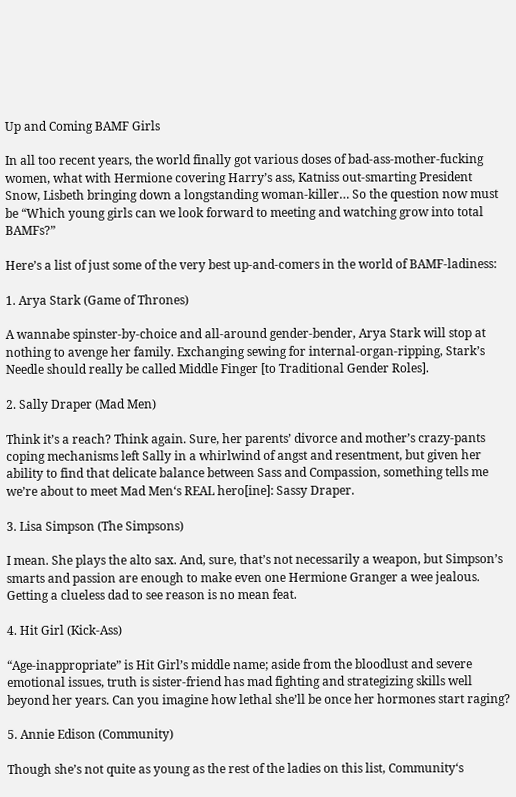Up and Coming BAMF Girls

In all too recent years, the world finally got various doses of bad-ass-mother-fucking women, what with Hermione covering Harry’s ass, Katniss out-smarting President Snow, Lisbeth bringing down a longstanding woman-killer… So the question now must be “Which young girls can we look forward to meeting and watching grow into total BAMFs?”

Here’s a list of just some of the very best up-and-comers in the world of BAMF-ladiness:

1. Arya Stark (Game of Thrones)

A wannabe spinster-by-choice and all-around gender-bender, Arya Stark will stop at nothing to avenge her family. Exchanging sewing for internal-organ-ripping, Stark’s Needle should really be called Middle Finger [to Traditional Gender Roles].

2. Sally Draper (Mad Men)

Think it’s a reach? Think again. Sure, her parents’ divorce and mother’s crazy-pants coping mechanisms left Sally in a whirlwind of angst and resentment, but given her ability to find that delicate balance between Sass and Compassion, something tells me we’re about to meet Mad Men‘s REAL hero[ine]: Sassy Draper.

3. Lisa Simpson (The Simpsons)

I mean. She plays the alto sax. And, sure, that’s not necessarily a weapon, but Simpson’s smarts and passion are enough to make even one Hermione Granger a wee jealous. Getting a clueless dad to see reason is no mean feat.

4. Hit Girl (Kick-Ass)

“Age-inappropriate” is Hit Girl’s middle name; aside from the bloodlust and severe emotional issues, truth is sister-friend has mad fighting and strategizing skills well beyond her years. Can you imagine how lethal she’ll be once her hormones start raging?

5. Annie Edison (Community)

Though she’s not quite as young as the rest of the ladies on this list, Community‘s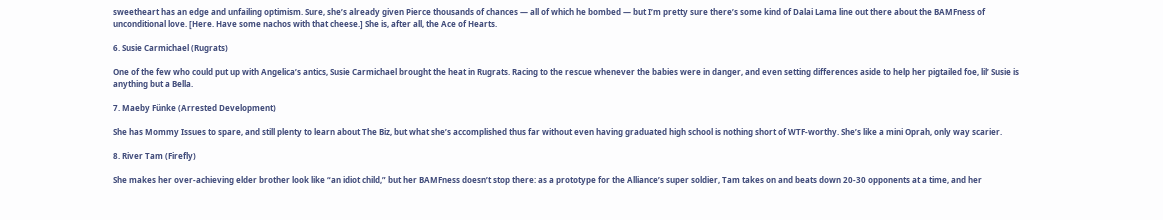sweetheart has an edge and unfailing optimism. Sure, she’s already given Pierce thousands of chances — all of which he bombed — but I’m pretty sure there’s some kind of Dalai Lama line out there about the BAMFness of unconditional love. [Here. Have some nachos with that cheese.] She is, after all, the Ace of Hearts.

6. Susie Carmichael (Rugrats)

One of the few who could put up with Angelica’s antics, Susie Carmichael brought the heat in Rugrats. Racing to the rescue whenever the babies were in danger, and even setting differences aside to help her pigtailed foe, lil’ Susie is anything but a Bella.

7. Maeby Fünke (Arrested Development)

She has Mommy Issues to spare, and still plenty to learn about The Biz, but what she’s accomplished thus far without even having graduated high school is nothing short of WTF-worthy. She’s like a mini Oprah, only way scarier.

8. River Tam (Firefly)

She makes her over-achieving elder brother look like “an idiot child,” but her BAMFness doesn’t stop there: as a prototype for the Alliance’s super soldier, Tam takes on and beats down 20-30 opponents at a time, and her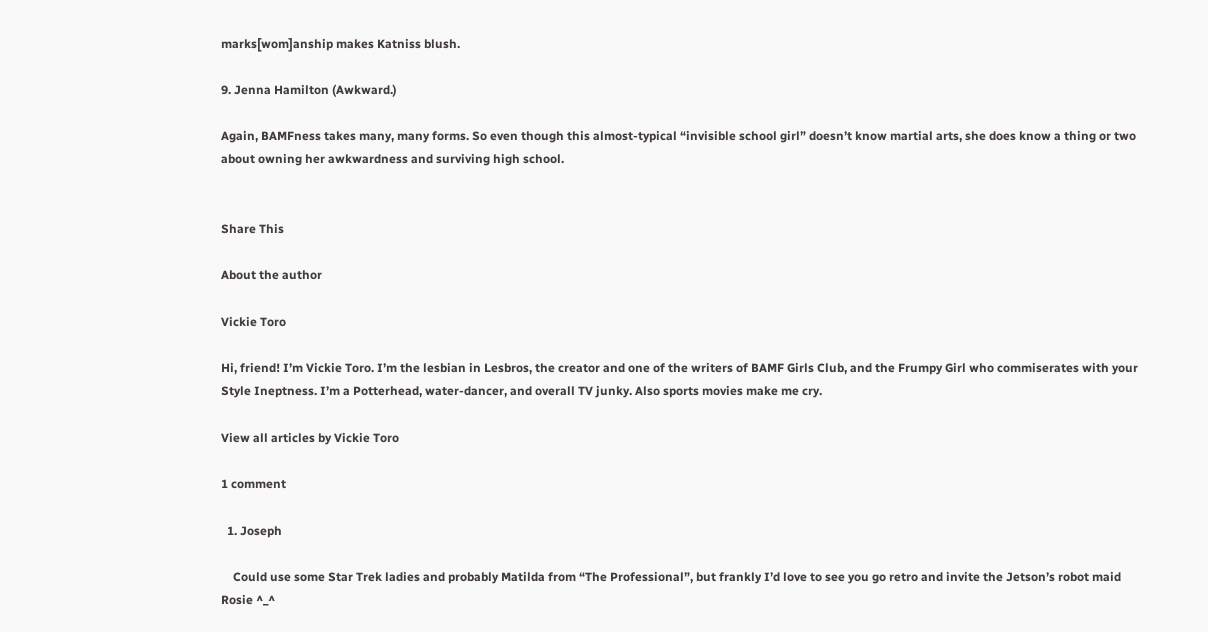marks[wom]anship makes Katniss blush.

9. Jenna Hamilton (Awkward.)

Again, BAMFness takes many, many forms. So even though this almost-typical “invisible school girl” doesn’t know martial arts, she does know a thing or two about owning her awkwardness and surviving high school.


Share This

About the author

Vickie Toro

Hi, friend! I’m Vickie Toro. I’m the lesbian in Lesbros, the creator and one of the writers of BAMF Girls Club, and the Frumpy Girl who commiserates with your Style Ineptness. I’m a Potterhead, water-dancer, and overall TV junky. Also sports movies make me cry.

View all articles by Vickie Toro

1 comment

  1. Joseph

    Could use some Star Trek ladies and probably Matilda from “The Professional”, but frankly I’d love to see you go retro and invite the Jetson’s robot maid Rosie ^_^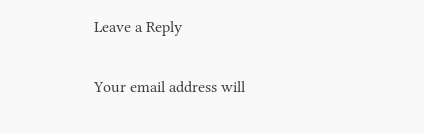Leave a Reply

Your email address will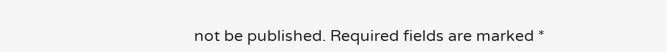not be published. Required fields are marked *